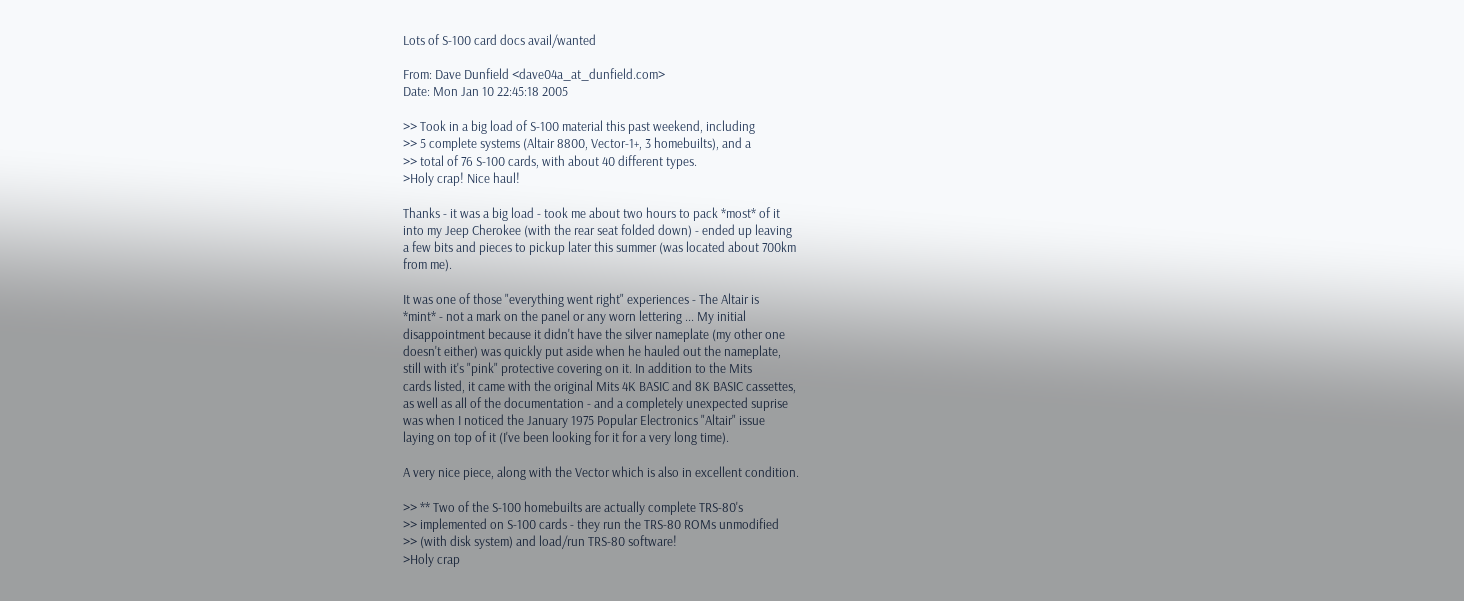Lots of S-100 card docs avail/wanted

From: Dave Dunfield <dave04a_at_dunfield.com>
Date: Mon Jan 10 22:45:18 2005

>> Took in a big load of S-100 material this past weekend, including
>> 5 complete systems (Altair 8800, Vector-1+, 3 homebuilts), and a
>> total of 76 S-100 cards, with about 40 different types.
>Holy crap! Nice haul!

Thanks - it was a big load - took me about two hours to pack *most* of it
into my Jeep Cherokee (with the rear seat folded down) - ended up leaving
a few bits and pieces to pickup later this summer (was located about 700km
from me).

It was one of those "everything went right" experiences - The Altair is
*mint* - not a mark on the panel or any worn lettering ... My initial
disappointment because it didn't have the silver nameplate (my other one
doesn't either) was quickly put aside when he hauled out the nameplate,
still with it's "pink" protective covering on it. In addition to the Mits
cards listed, it came with the original Mits 4K BASIC and 8K BASIC cassettes,
as well as all of the documentation - and a completely unexpected suprise
was when I noticed the January 1975 Popular Electronics "Altair" issue
laying on top of it (I've been looking for it for a very long time).

A very nice piece, along with the Vector which is also in excellent condition.

>> ** Two of the S-100 homebuilts are actually complete TRS-80's
>> implemented on S-100 cards - they run the TRS-80 ROMs unmodified
>> (with disk system) and load/run TRS-80 software!
>Holy crap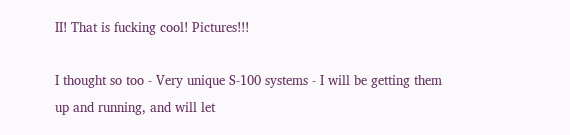II! That is fucking cool! Pictures!!!

I thought so too - Very unique S-100 systems - I will be getting them
up and running, and will let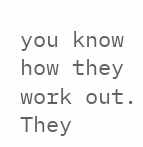you know how they work out. They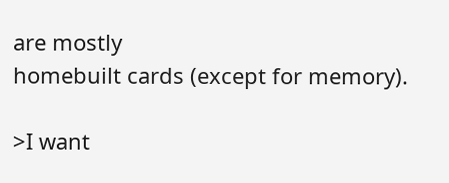are mostly
homebuilt cards (except for memory).

>I want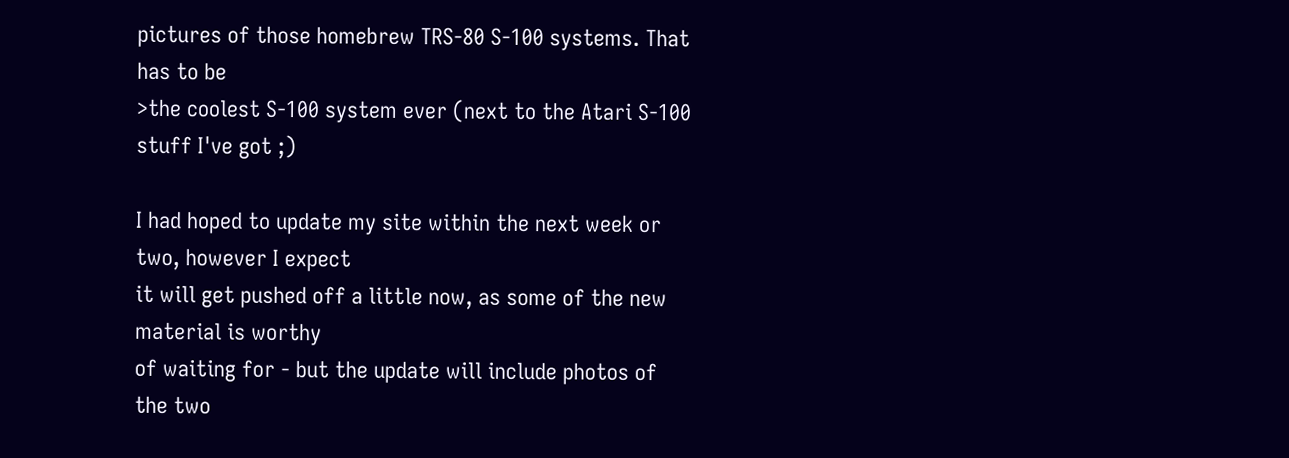pictures of those homebrew TRS-80 S-100 systems. That has to be
>the coolest S-100 system ever (next to the Atari S-100 stuff I've got ;)

I had hoped to update my site within the next week or two, however I expect
it will get pushed off a little now, as some of the new material is worthy
of waiting for - but the update will include photos of the two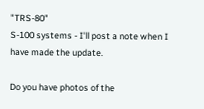"TRS-80"
S-100 systems - I'll post a note when I have made the update.

Do you have photos of the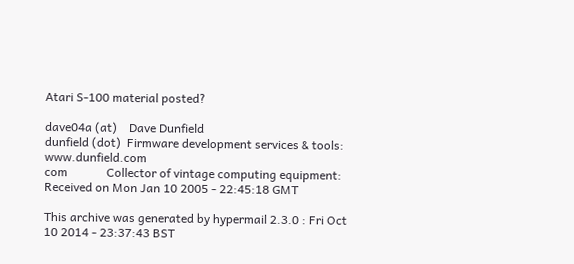Atari S-100 material posted?

dave04a (at)    Dave Dunfield
dunfield (dot)  Firmware development services & tools: www.dunfield.com
com             Collector of vintage computing equipment:
Received on Mon Jan 10 2005 - 22:45:18 GMT

This archive was generated by hypermail 2.3.0 : Fri Oct 10 2014 - 23:37:43 BST